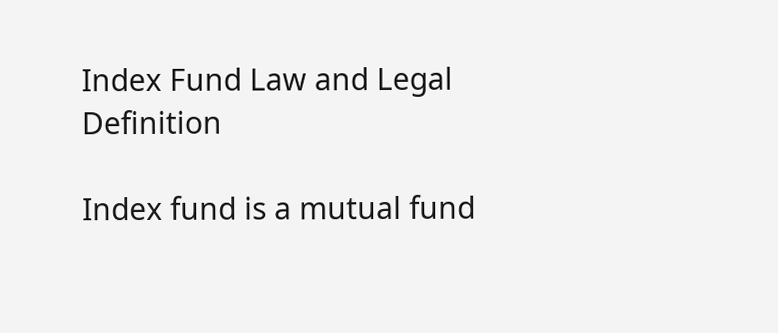Index Fund Law and Legal Definition

Index fund is a mutual fund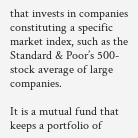that invests in companies constituting a specific market index, such as the Standard & Poor’s 500-stock average of large companies.

It is a mutual fund that keeps a portfolio of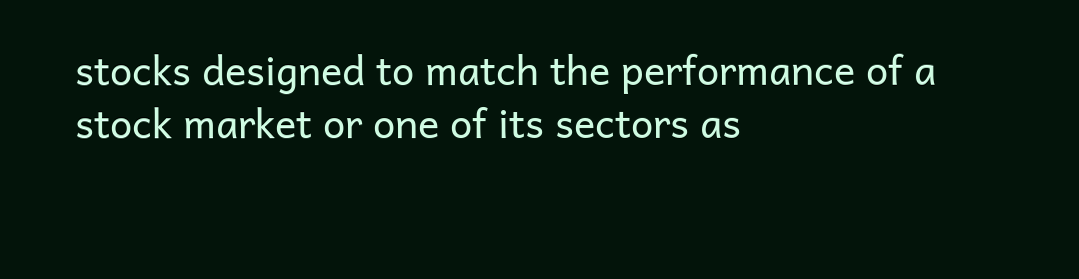stocks designed to match the performance of a stock market or one of its sectors as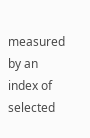measured by an index of selected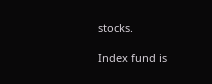stocks.

Index fund is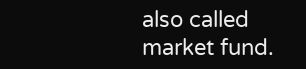also called market fund.